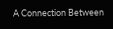A Connection Between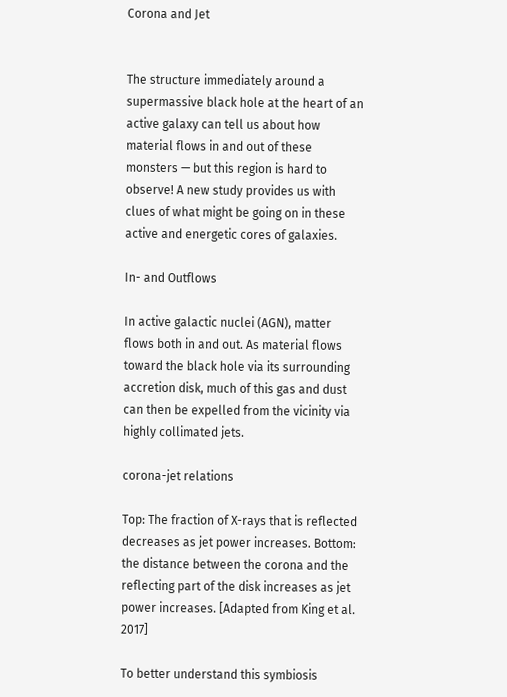Corona and Jet


The structure immediately around a supermassive black hole at the heart of an active galaxy can tell us about how material flows in and out of these monsters — but this region is hard to observe! A new study provides us with clues of what might be going on in these active and energetic cores of galaxies.

In- and Outflows

In active galactic nuclei (AGN), matter flows both in and out. As material flows toward the black hole via its surrounding accretion disk, much of this gas and dust can then be expelled from the vicinity via highly collimated jets.

corona-jet relations

Top: The fraction of X-rays that is reflected decreases as jet power increases. Bottom: the distance between the corona and the reflecting part of the disk increases as jet power increases. [Adapted from King et al. 2017]

To better understand this symbiosis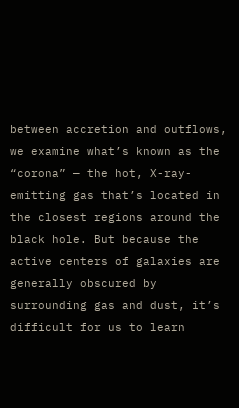between accretion and outflows, we examine what’s known as the “corona” — the hot, X-ray-emitting gas that’s located in the closest regions around the black hole. But because the active centers of galaxies are generally obscured by surrounding gas and dust, it’s difficult for us to learn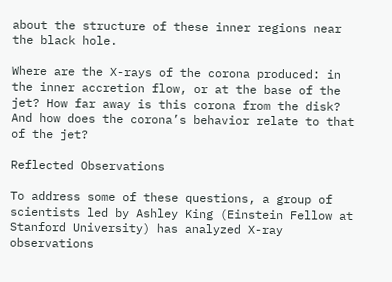about the structure of these inner regions near the black hole.

Where are the X-rays of the corona produced: in the inner accretion flow, or at the base of the jet? How far away is this corona from the disk? And how does the corona’s behavior relate to that of the jet?

Reflected Observations

To address some of these questions, a group of scientists led by Ashley King (Einstein Fellow at Stanford University) has analyzed X-ray observations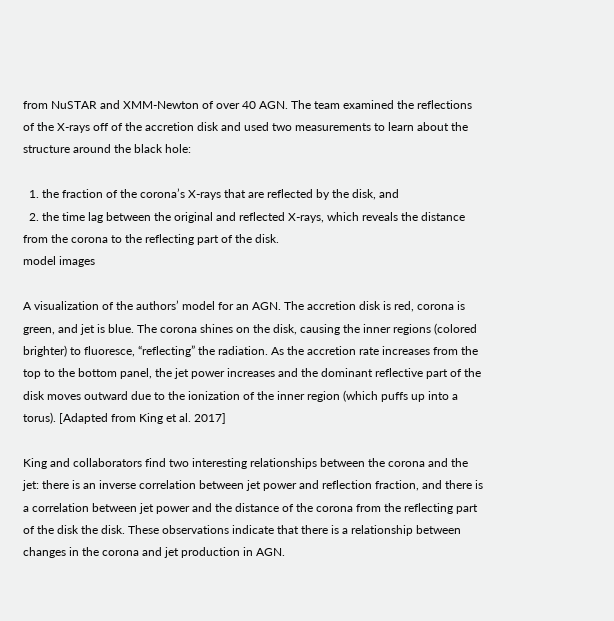from NuSTAR and XMM-Newton of over 40 AGN. The team examined the reflections of the X-rays off of the accretion disk and used two measurements to learn about the structure around the black hole:

  1. the fraction of the corona’s X-rays that are reflected by the disk, and
  2. the time lag between the original and reflected X-rays, which reveals the distance from the corona to the reflecting part of the disk.
model images

A visualization of the authors’ model for an AGN. The accretion disk is red, corona is green, and jet is blue. The corona shines on the disk, causing the inner regions (colored brighter) to fluoresce, “reflecting” the radiation. As the accretion rate increases from the top to the bottom panel, the jet power increases and the dominant reflective part of the disk moves outward due to the ionization of the inner region (which puffs up into a torus). [Adapted from King et al. 2017]

King and collaborators find two interesting relationships between the corona and the jet: there is an inverse correlation between jet power and reflection fraction, and there is a correlation between jet power and the distance of the corona from the reflecting part of the disk the disk. These observations indicate that there is a relationship between changes in the corona and jet production in AGN.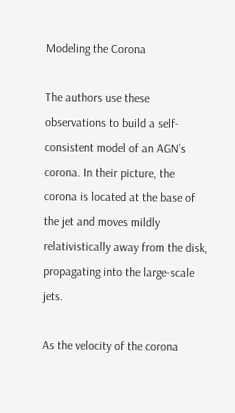Modeling the Corona

The authors use these observations to build a self-consistent model of an AGN’s corona. In their picture, the corona is located at the base of the jet and moves mildly relativistically away from the disk, propagating into the large-scale jets.

As the velocity of the corona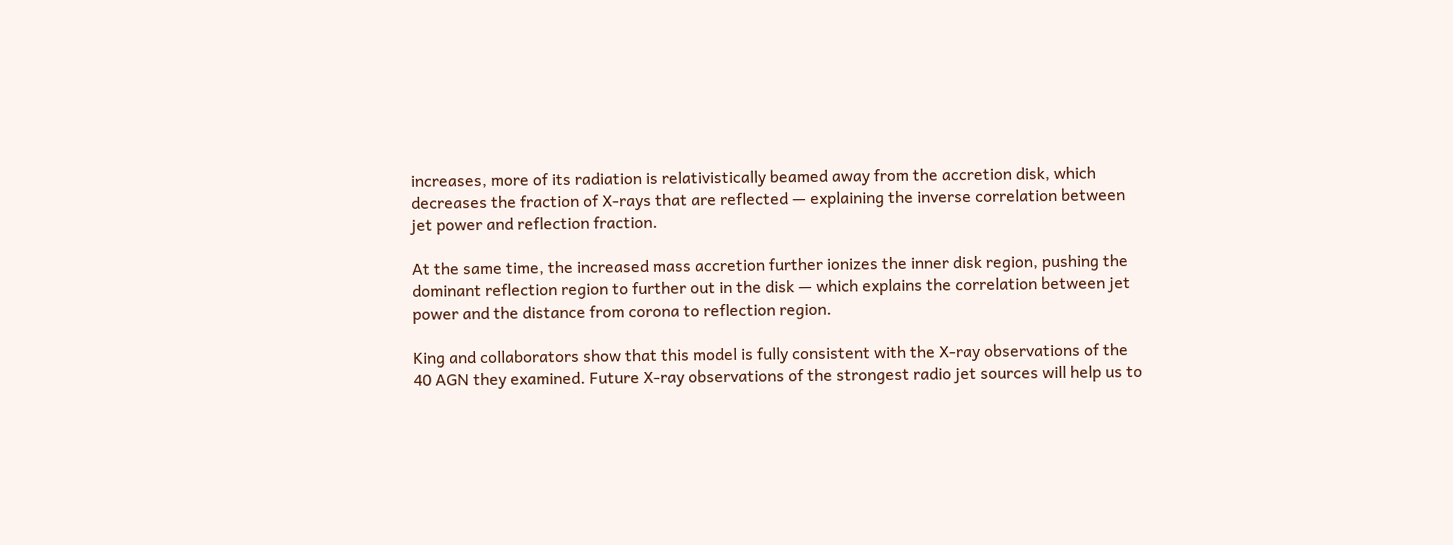increases, more of its radiation is relativistically beamed away from the accretion disk, which decreases the fraction of X-rays that are reflected — explaining the inverse correlation between jet power and reflection fraction.

At the same time, the increased mass accretion further ionizes the inner disk region, pushing the dominant reflection region to further out in the disk — which explains the correlation between jet power and the distance from corona to reflection region.

King and collaborators show that this model is fully consistent with the X-ray observations of the 40 AGN they examined. Future X-ray observations of the strongest radio jet sources will help us to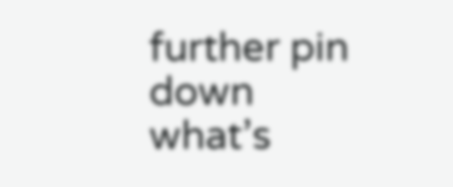further pin down what’s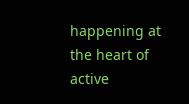happening at the heart of active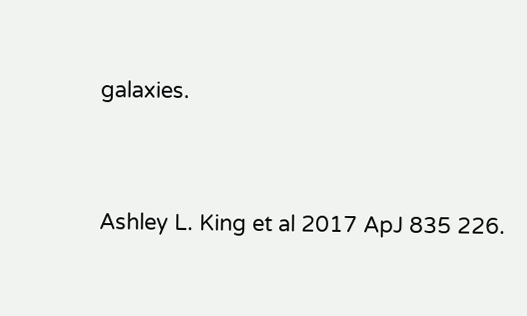galaxies.


Ashley L. King et al 2017 ApJ 835 226.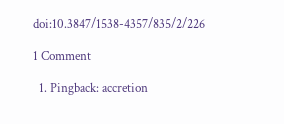doi:10.3847/1538-4357/835/2/226

1 Comment

  1. Pingback: accretion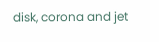disk, corona and jet